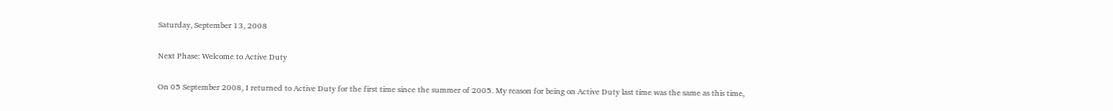Saturday, September 13, 2008

Next Phase: Welcome to Active Duty

On 05 September 2008, I returned to Active Duty for the first time since the summer of 2005. My reason for being on Active Duty last time was the same as this time,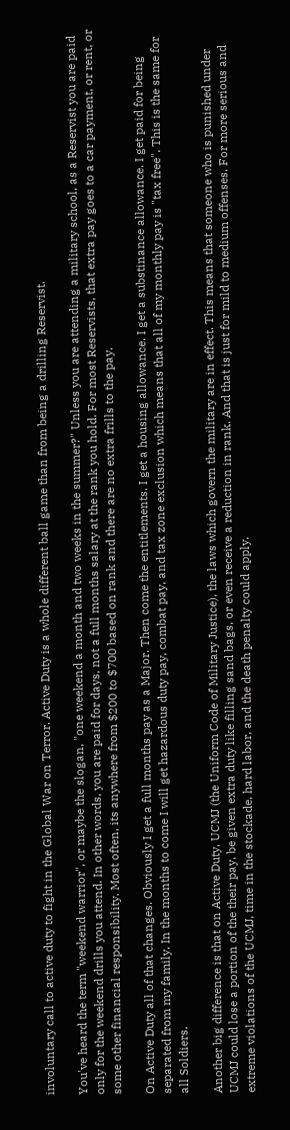involuntary call to active duty to fight in the Global War on Terror. Active Duty is a whole different ball game than from being a drilling Reservist.

You've heard the term "weekend warrior", or maybe the slogan, "one weekend a month and two weeks in the summer?" Unless you are attending a military school, as a Reservist you are paid only for the weekend drills you attend. In other words, you are paid for days, not a full months salary at the rank you hold. For most Reservists, that extra pay goes to a car payment, or rent, or some other financial responsibility. Most often, its anywhere from $200 to $700 based on rank and there are no extra frills to the pay.

On Active Duty all of that changes. Obviously I get a full months pay as a Major. Then come the entitlements. I get a housing allowance. I get a substinance allowance. I get paid for being separated from my family. In the months to come I will get hazardous duty pay, combat pay, and tax zone exclusion which means that all of my monthly pay is "tax free". This is the same for all Soldiers.

Another big difference is that on Active Duty, UCMJ (the Uniform Code of Military Justice), the laws which govern the military are in effect. This means that someone who is punished under UCMJ could lose a portion of the their pay, be given extra duty like filling sand bags, or even receive a reduction in rank. And that is just for mild to medium offenses. For more serious and extreme violations of the UCMJ, time in the stockade, hard labor, and the death penalty could apply.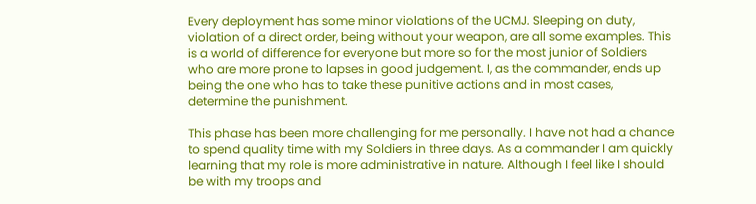Every deployment has some minor violations of the UCMJ. Sleeping on duty, violation of a direct order, being without your weapon, are all some examples. This is a world of difference for everyone but more so for the most junior of Soldiers who are more prone to lapses in good judgement. I, as the commander, ends up being the one who has to take these punitive actions and in most cases, determine the punishment.

This phase has been more challenging for me personally. I have not had a chance to spend quality time with my Soldiers in three days. As a commander I am quickly learning that my role is more administrative in nature. Although I feel like I should be with my troops and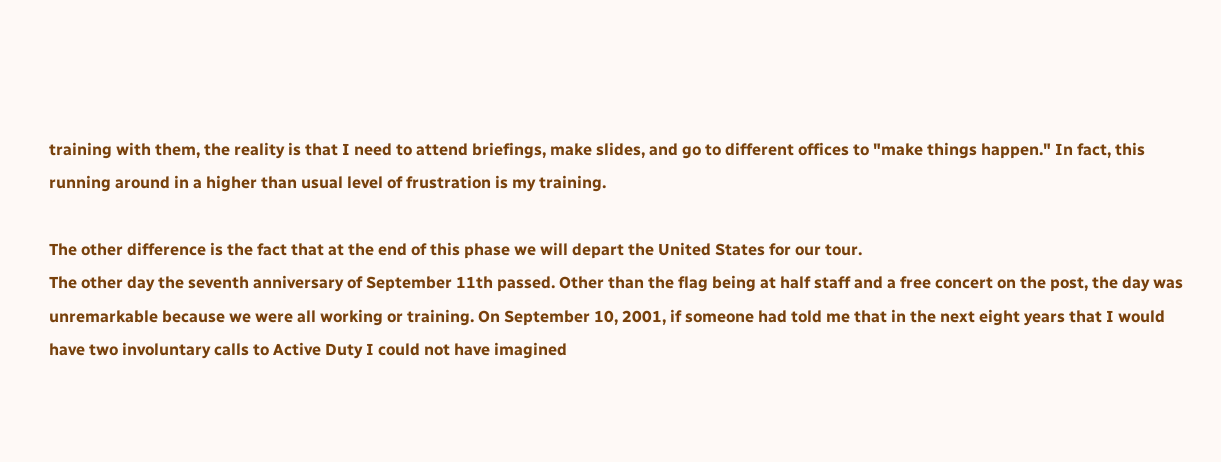training with them, the reality is that I need to attend briefings, make slides, and go to different offices to "make things happen." In fact, this running around in a higher than usual level of frustration is my training.

The other difference is the fact that at the end of this phase we will depart the United States for our tour.
The other day the seventh anniversary of September 11th passed. Other than the flag being at half staff and a free concert on the post, the day was unremarkable because we were all working or training. On September 10, 2001, if someone had told me that in the next eight years that I would have two involuntary calls to Active Duty I could not have imagined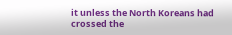it unless the North Koreans had crossed the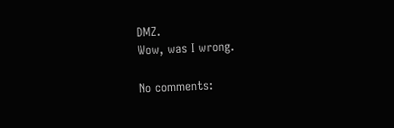DMZ.
Wow, was I wrong.

No comments: